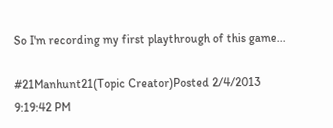So I'm recording my first playthrough of this game...

#21Manhunt21(Topic Creator)Posted 2/4/2013 9:19:42 PM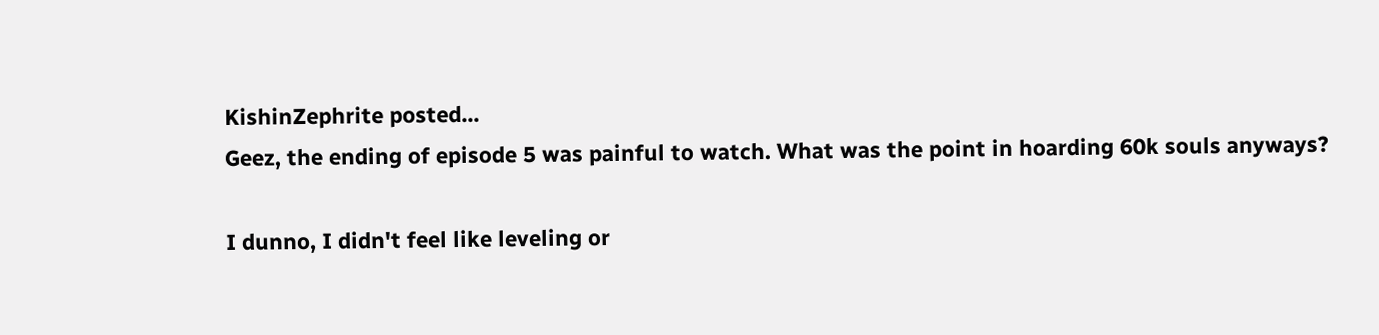KishinZephrite posted...
Geez, the ending of episode 5 was painful to watch. What was the point in hoarding 60k souls anyways?

I dunno, I didn't feel like leveling or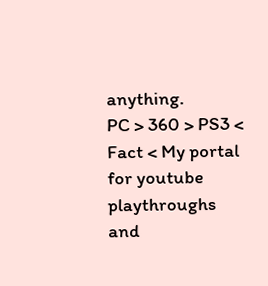anything.
PC > 360 > PS3 < Fact < My portal for youtube playthroughs and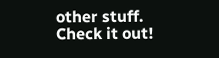other stuff. Check it out!